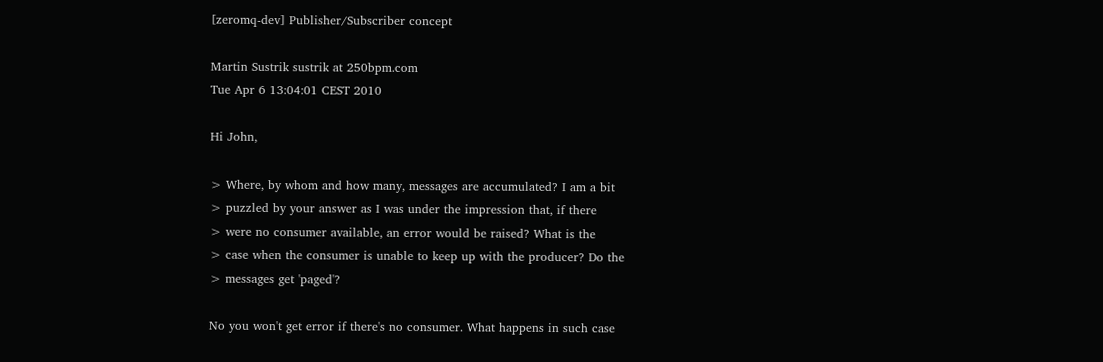[zeromq-dev] Publisher/Subscriber concept

Martin Sustrik sustrik at 250bpm.com
Tue Apr 6 13:04:01 CEST 2010

Hi John,

> Where, by whom and how many, messages are accumulated? I am a bit
> puzzled by your answer as I was under the impression that, if there
> were no consumer available, an error would be raised? What is the
> case when the consumer is unable to keep up with the producer? Do the
> messages get 'paged'?

No you won't get error if there's no consumer. What happens in such case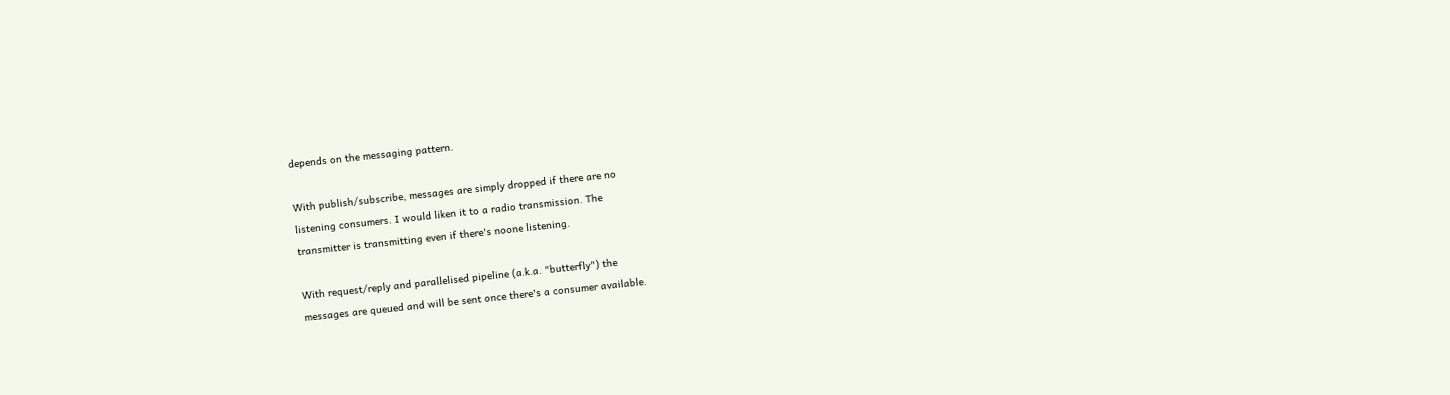depends on the messaging pattern.

With publish/subscribe, messages are simply dropped if there are no
listening consumers. I would liken it to a radio transmission. The
transmitter is transmitting even if there's noone listening.

With request/reply and parallelised pipeline (a.k.a. "butterfly") the
messages are queued and will be sent once there's a consumer available.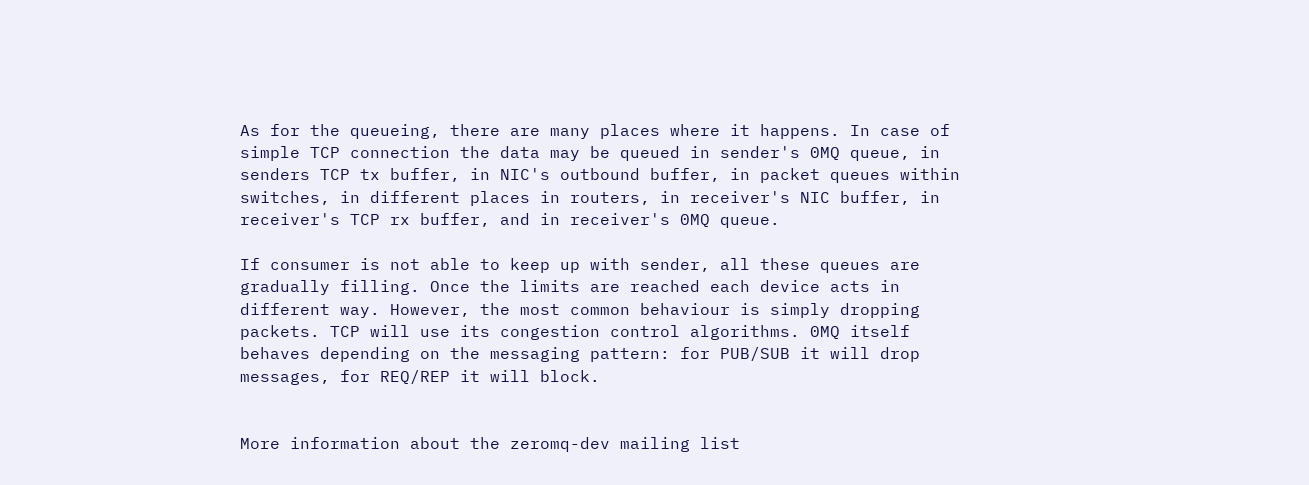As for the queueing, there are many places where it happens. In case of
simple TCP connection the data may be queued in sender's 0MQ queue, in
senders TCP tx buffer, in NIC's outbound buffer, in packet queues within
switches, in different places in routers, in receiver's NIC buffer, in
receiver's TCP rx buffer, and in receiver's 0MQ queue.

If consumer is not able to keep up with sender, all these queues are
gradually filling. Once the limits are reached each device acts in
different way. However, the most common behaviour is simply dropping
packets. TCP will use its congestion control algorithms. 0MQ itself
behaves depending on the messaging pattern: for PUB/SUB it will drop
messages, for REQ/REP it will block.


More information about the zeromq-dev mailing list